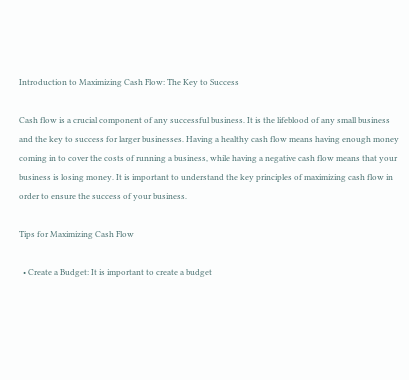Introduction to Maximizing Cash Flow: The Key to Success

Cash flow is a crucial component of any successful business. It is the lifeblood of any small business and the key to success for larger businesses. Having a healthy cash flow means having enough money coming in to cover the costs of running a business, while having a negative cash flow means that your business is losing money. It is important to understand the key principles of maximizing cash flow in order to ensure the success of your business.

Tips for Maximizing Cash Flow

  • Create a Budget: It is important to create a budget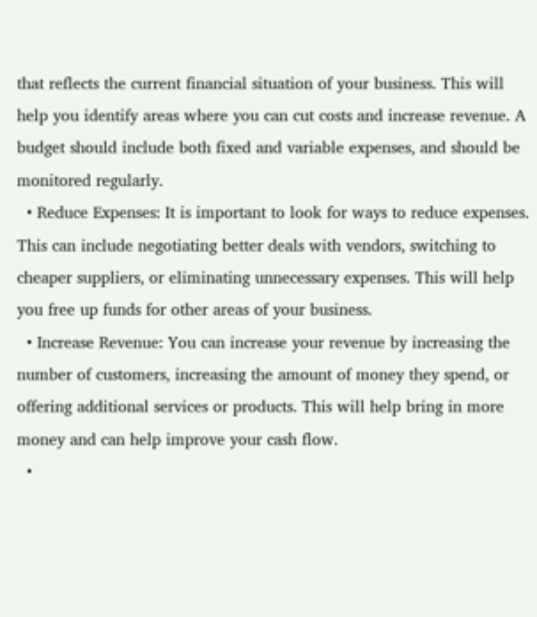that reflects the current financial situation of your business. This will help you identify areas where you can cut costs and increase revenue. A budget should include both fixed and variable expenses, and should be monitored regularly.
  • Reduce Expenses: It is important to look for ways to reduce expenses. This can include negotiating better deals with vendors, switching to cheaper suppliers, or eliminating unnecessary expenses. This will help you free up funds for other areas of your business.
  • Increase Revenue: You can increase your revenue by increasing the number of customers, increasing the amount of money they spend, or offering additional services or products. This will help bring in more money and can help improve your cash flow.
  •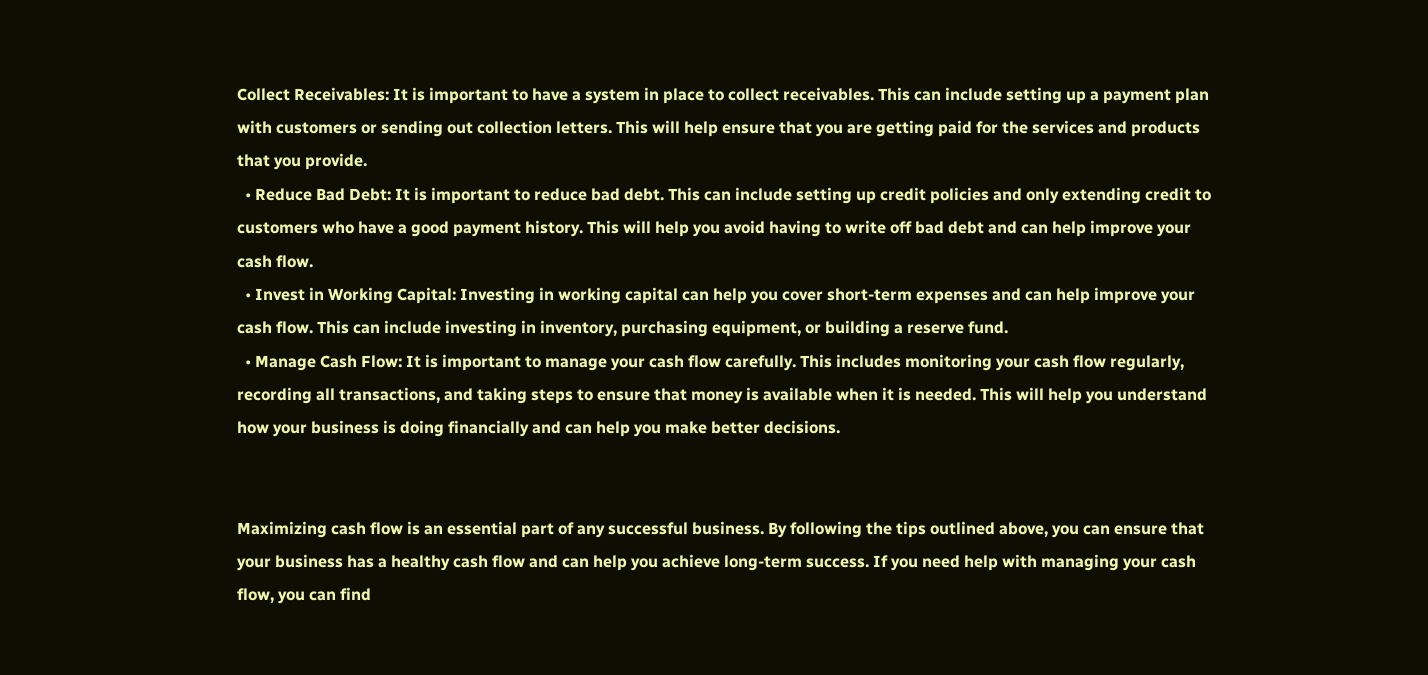Collect Receivables: It is important to have a system in place to collect receivables. This can include setting up a payment plan with customers or sending out collection letters. This will help ensure that you are getting paid for the services and products that you provide.
  • Reduce Bad Debt: It is important to reduce bad debt. This can include setting up credit policies and only extending credit to customers who have a good payment history. This will help you avoid having to write off bad debt and can help improve your cash flow.
  • Invest in Working Capital: Investing in working capital can help you cover short-term expenses and can help improve your cash flow. This can include investing in inventory, purchasing equipment, or building a reserve fund.
  • Manage Cash Flow: It is important to manage your cash flow carefully. This includes monitoring your cash flow regularly, recording all transactions, and taking steps to ensure that money is available when it is needed. This will help you understand how your business is doing financially and can help you make better decisions.


Maximizing cash flow is an essential part of any successful business. By following the tips outlined above, you can ensure that your business has a healthy cash flow and can help you achieve long-term success. If you need help with managing your cash flow, you can find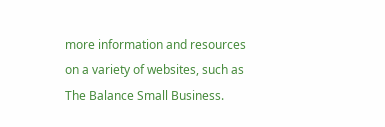more information and resources on a variety of websites, such as The Balance Small Business.